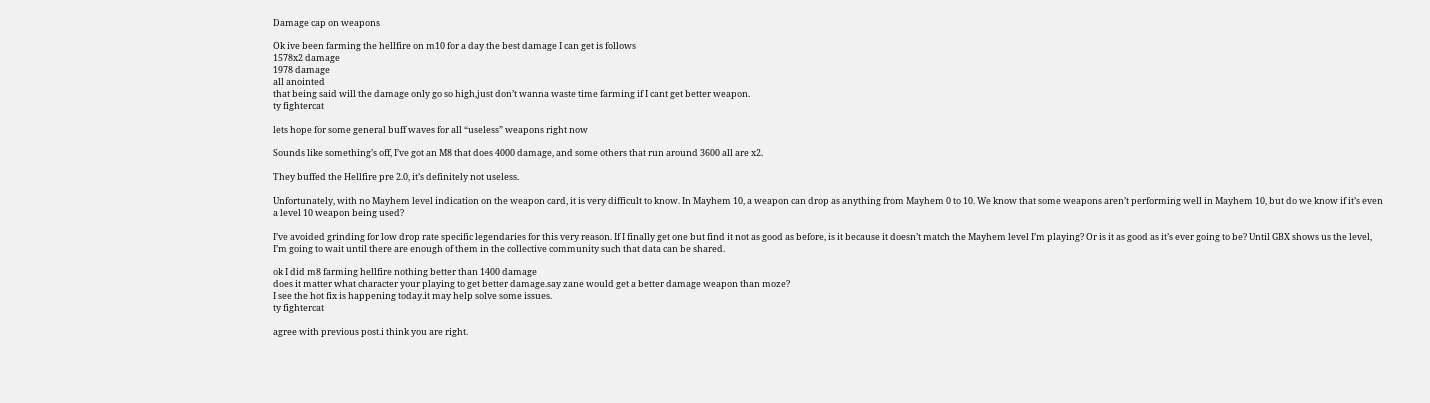Damage cap on weapons

Ok ive been farming the hellfire on m10 for a day the best damage I can get is follows
1578x2 damage
1978 damage
all anointed
that being said will the damage only go so high,just don’t wanna waste time farming if I cant get better weapon.
ty fightercat

lets hope for some general buff waves for all “useless” weapons right now

Sounds like something’s off, I’ve got an M8 that does 4000 damage, and some others that run around 3600 all are x2.

They buffed the Hellfire pre 2.0, it’s definitely not useless.

Unfortunately, with no Mayhem level indication on the weapon card, it is very difficult to know. In Mayhem 10, a weapon can drop as anything from Mayhem 0 to 10. We know that some weapons aren’t performing well in Mayhem 10, but do we know if it’s even a level 10 weapon being used?

I’ve avoided grinding for low drop rate specific legendaries for this very reason. If I finally get one but find it not as good as before, is it because it doesn’t match the Mayhem level I’m playing? Or is it as good as it’s ever going to be? Until GBX shows us the level, I’m going to wait until there are enough of them in the collective community such that data can be shared.

ok I did m8 farming hellfire nothing better than 1400 damage
does it matter what character your playing to get better damage.say zane would get a better damage weapon than moze?
I see the hot fix is happening today.it may help solve some issues.
ty fightercat

agree with previous post.i think you are right.